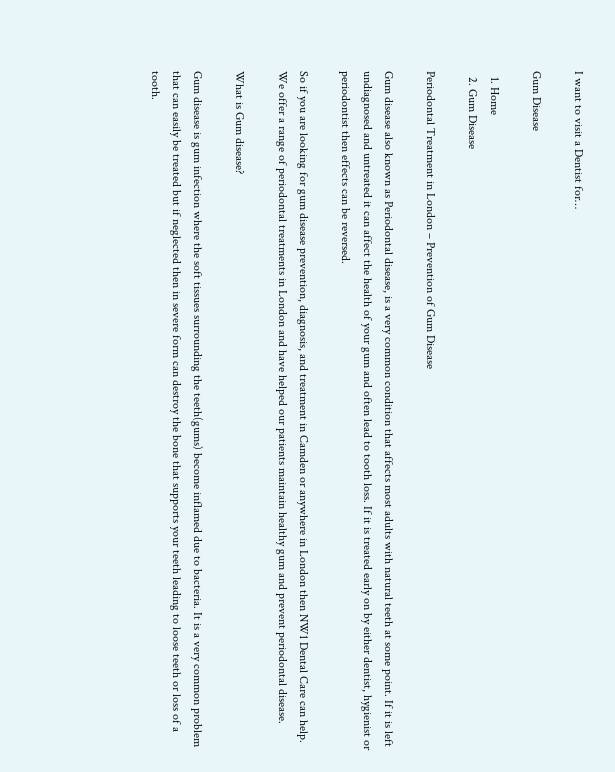I want to visit a Dentist for…

Gum Disease

  1. Home
  2. Gum Disease

Periodontal Treatment in London – Prevention of Gum Disease

Gum disease also known as Periodontal disease, is a very common condition that affects most adults with natural teeth at some point. If it is left undiagnosed and untreated it can affect the health of your gum and often lead to tooth loss. If it is treated early on by either dentist, hygienist or periodontist then effects can be reversed.

So if you are looking for gum disease prevention, diagnosis, and treatment in Camden or anywhere in London then NW1 Dental Care can help.  We offer a range of periodontal treatments in London and have helped our patients maintain healthy gum and prevent periodontal disease.

What is Gum disease?

Gum disease is gum infection where the soft tissues surrounding the teeth(gums) become inflamed due to bacteria. It is a very common problem that can easily be treated but if neglected then in severe form can destroy the bone that supports your teeth leading to loose teeth or loss of a tooth.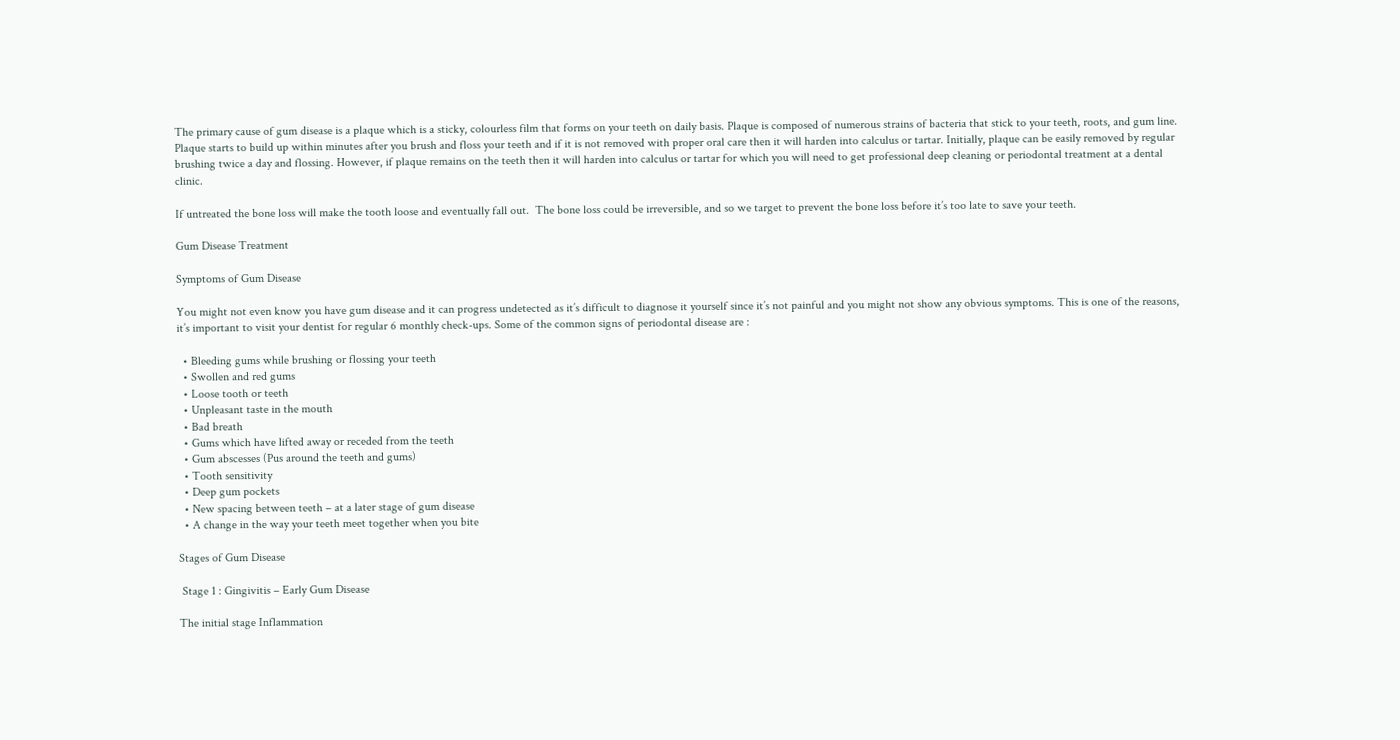The primary cause of gum disease is a plaque which is a sticky, colourless film that forms on your teeth on daily basis. Plaque is composed of numerous strains of bacteria that stick to your teeth, roots, and gum line.  Plaque starts to build up within minutes after you brush and floss your teeth and if it is not removed with proper oral care then it will harden into calculus or tartar. Initially, plaque can be easily removed by regular brushing twice a day and flossing. However, if plaque remains on the teeth then it will harden into calculus or tartar for which you will need to get professional deep cleaning or periodontal treatment at a dental clinic.

If untreated the bone loss will make the tooth loose and eventually fall out.  The bone loss could be irreversible, and so we target to prevent the bone loss before it’s too late to save your teeth.

Gum Disease Treatment

Symptoms of Gum Disease

You might not even know you have gum disease and it can progress undetected as it’s difficult to diagnose it yourself since it’s not painful and you might not show any obvious symptoms. This is one of the reasons, it’s important to visit your dentist for regular 6 monthly check-ups. Some of the common signs of periodontal disease are :

  • Bleeding gums while brushing or flossing your teeth
  • Swollen and red gums
  • Loose tooth or teeth
  • Unpleasant taste in the mouth
  • Bad breath
  • Gums which have lifted away or receded from the teeth
  • Gum abscesses (Pus around the teeth and gums)
  • Tooth sensitivity
  • Deep gum pockets
  • New spacing between teeth – at a later stage of gum disease
  • A change in the way your teeth meet together when you bite

Stages of Gum Disease

 Stage 1 : Gingivitis – Early Gum Disease

The initial stage Inflammation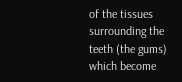of the tissues surrounding the teeth (the gums) which become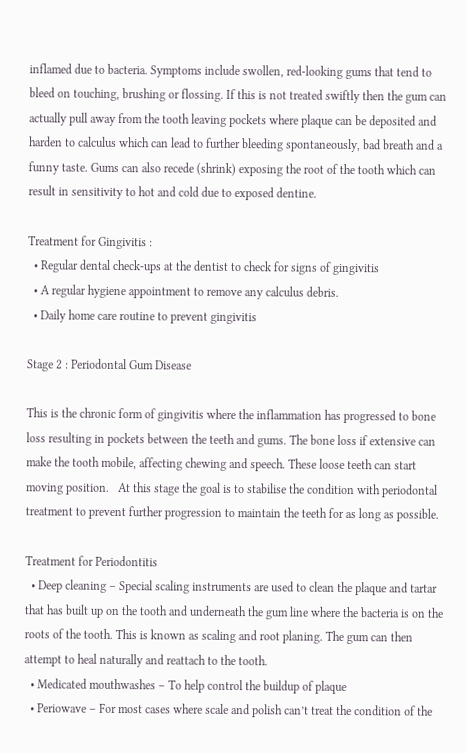inflamed due to bacteria. Symptoms include swollen, red-looking gums that tend to bleed on touching, brushing or flossing. If this is not treated swiftly then the gum can actually pull away from the tooth leaving pockets where plaque can be deposited and harden to calculus which can lead to further bleeding spontaneously, bad breath and a funny taste. Gums can also recede (shrink) exposing the root of the tooth which can result in sensitivity to hot and cold due to exposed dentine.

Treatment for Gingivitis :
  • Regular dental check-ups at the dentist to check for signs of gingivitis
  • A regular hygiene appointment to remove any calculus debris.
  • Daily home care routine to prevent gingivitis

Stage 2 : Periodontal Gum Disease

This is the chronic form of gingivitis where the inflammation has progressed to bone loss resulting in pockets between the teeth and gums. The bone loss if extensive can make the tooth mobile, affecting chewing and speech. These loose teeth can start moving position.   At this stage the goal is to stabilise the condition with periodontal treatment to prevent further progression to maintain the teeth for as long as possible.

Treatment for Periodontitis
  • Deep cleaning – Special scaling instruments are used to clean the plaque and tartar that has built up on the tooth and underneath the gum line where the bacteria is on the roots of the tooth. This is known as scaling and root planing. The gum can then attempt to heal naturally and reattach to the tooth.
  • Medicated mouthwashes – To help control the buildup of plaque
  • Periowave – For most cases where scale and polish can’t treat the condition of the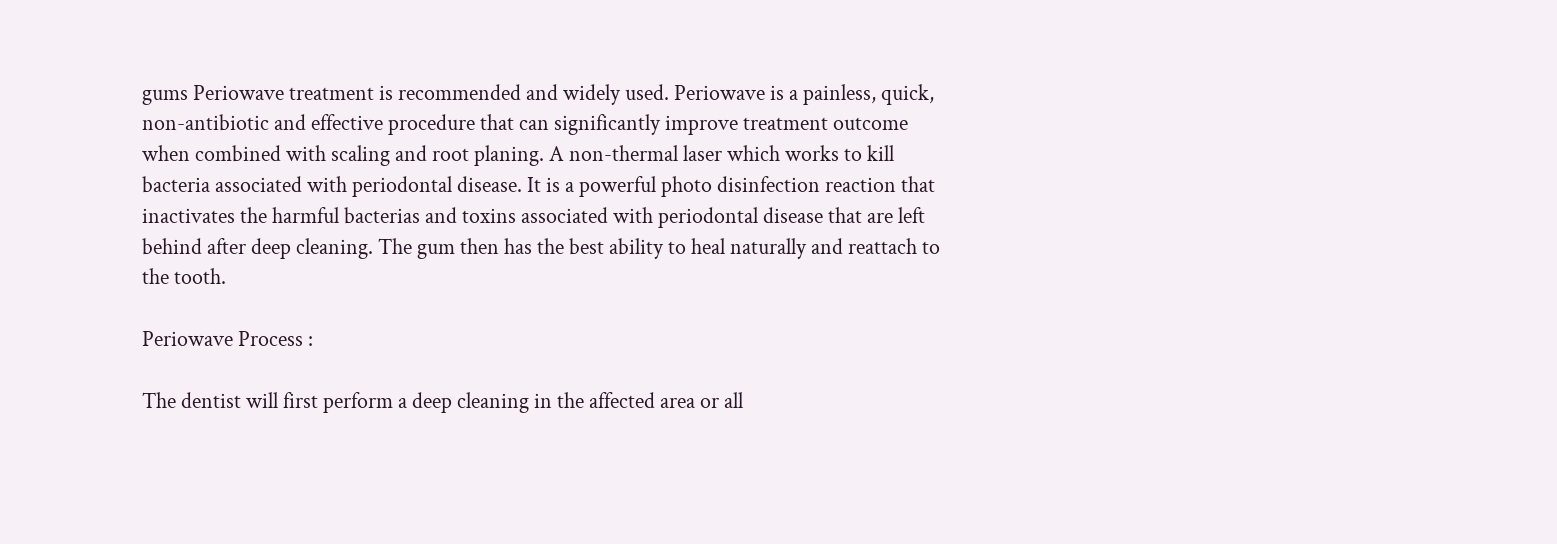gums Periowave treatment is recommended and widely used. Periowave is a painless, quick, non-antibiotic and effective procedure that can significantly improve treatment outcome when combined with scaling and root planing. A non-thermal laser which works to kill bacteria associated with periodontal disease. It is a powerful photo disinfection reaction that inactivates the harmful bacterias and toxins associated with periodontal disease that are left behind after deep cleaning. The gum then has the best ability to heal naturally and reattach to the tooth.

Periowave Process :

The dentist will first perform a deep cleaning in the affected area or all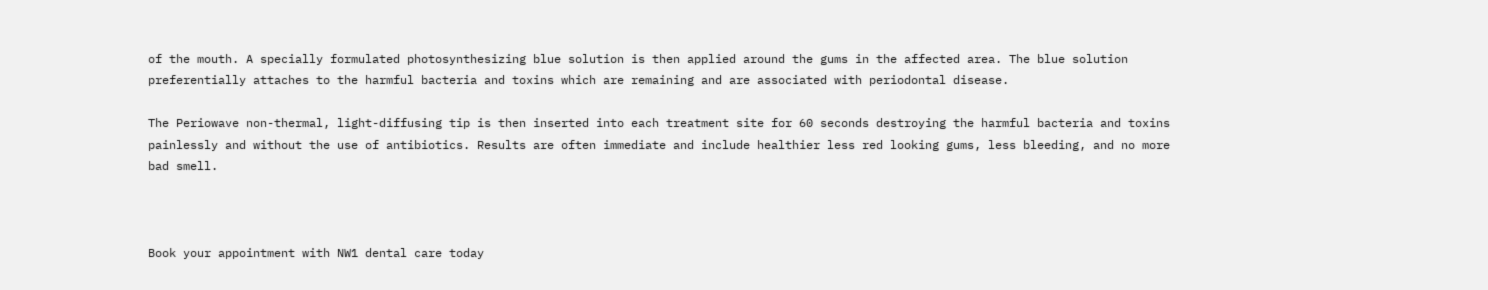of the mouth. A specially formulated photosynthesizing blue solution is then applied around the gums in the affected area. The blue solution preferentially attaches to the harmful bacteria and toxins which are remaining and are associated with periodontal disease.

The Periowave non-thermal, light-diffusing tip is then inserted into each treatment site for 60 seconds destroying the harmful bacteria and toxins painlessly and without the use of antibiotics. Results are often immediate and include healthier less red looking gums, less bleeding, and no more bad smell.



Book your appointment with NW1 dental care today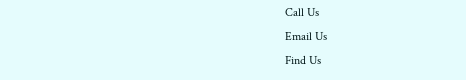Call Us
Email Us
Find Us